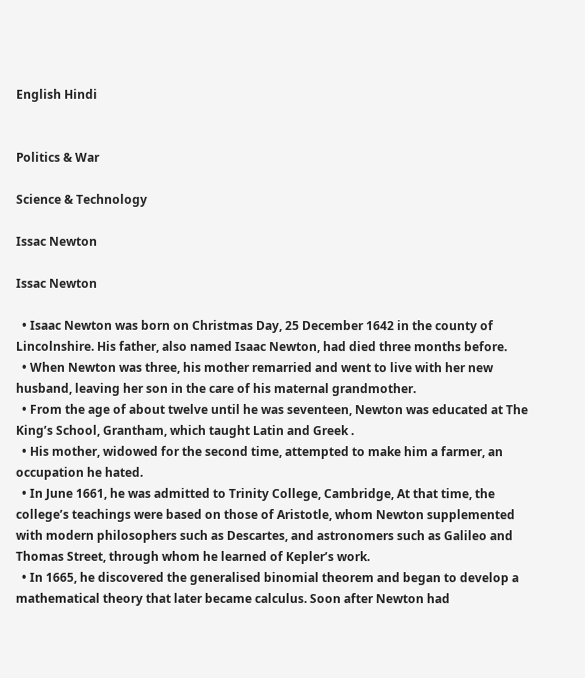English Hindi


Politics & War

Science & Technology

Issac Newton

Issac Newton

  • Isaac Newton was born on Christmas Day, 25 December 1642 in the county of Lincolnshire. His father, also named Isaac Newton, had died three months before.
  • When Newton was three, his mother remarried and went to live with her new husband, leaving her son in the care of his maternal grandmother.
  • From the age of about twelve until he was seventeen, Newton was educated at The King’s School, Grantham, which taught Latin and Greek .
  • His mother, widowed for the second time, attempted to make him a farmer, an occupation he hated.
  • In June 1661, he was admitted to Trinity College, Cambridge, At that time, the college’s teachings were based on those of Aristotle, whom Newton supplemented with modern philosophers such as Descartes, and astronomers such as Galileo and Thomas Street, through whom he learned of Kepler’s work.
  • In 1665, he discovered the generalised binomial theorem and began to develop a mathematical theory that later became calculus. Soon after Newton had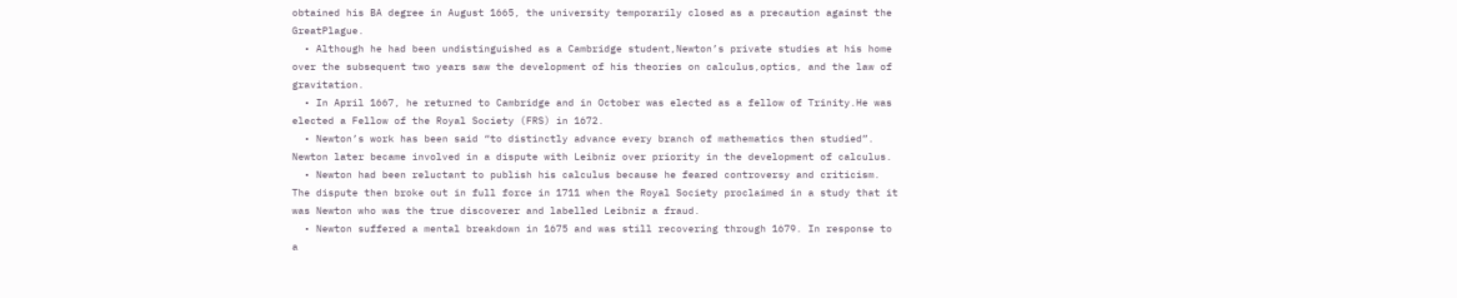obtained his BA degree in August 1665, the university temporarily closed as a precaution against the GreatPlague.
  • Although he had been undistinguished as a Cambridge student,Newton’s private studies at his home over the subsequent two years saw the development of his theories on calculus,optics, and the law of gravitation.
  • In April 1667, he returned to Cambridge and in October was elected as a fellow of Trinity.He was elected a Fellow of the Royal Society (FRS) in 1672.
  • Newton’s work has been said “to distinctly advance every branch of mathematics then studied”. Newton later became involved in a dispute with Leibniz over priority in the development of calculus.
  • Newton had been reluctant to publish his calculus because he feared controversy and criticism. The dispute then broke out in full force in 1711 when the Royal Society proclaimed in a study that it was Newton who was the true discoverer and labelled Leibniz a fraud.
  • Newton suffered a mental breakdown in 1675 and was still recovering through 1679. In response to a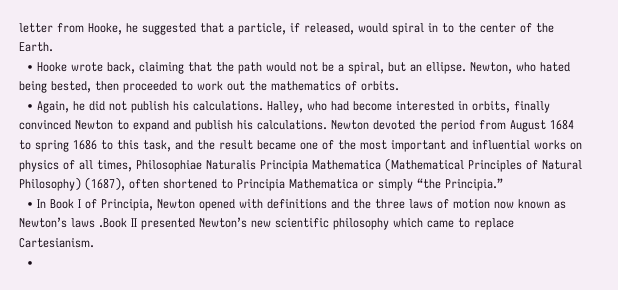letter from Hooke, he suggested that a particle, if released, would spiral in to the center of the Earth.
  • Hooke wrote back, claiming that the path would not be a spiral, but an ellipse. Newton, who hated being bested, then proceeded to work out the mathematics of orbits.
  • Again, he did not publish his calculations. Halley, who had become interested in orbits, finally convinced Newton to expand and publish his calculations. Newton devoted the period from August 1684 to spring 1686 to this task, and the result became one of the most important and influential works on physics of all times, Philosophiae Naturalis Principia Mathematica (Mathematical Principles of Natural Philosophy) (1687), often shortened to Principia Mathematica or simply “the Principia.”
  • In Book I of Principia, Newton opened with definitions and the three laws of motion now known as Newton’s laws .Book II presented Newton’s new scientific philosophy which came to replace Cartesianism.
  •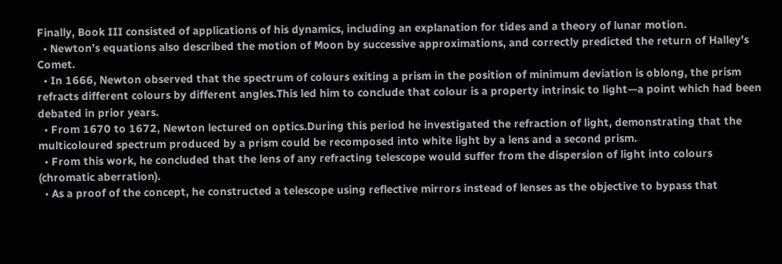Finally, Book III consisted of applications of his dynamics, including an explanation for tides and a theory of lunar motion.
  • Newton’s equations also described the motion of Moon by successive approximations, and correctly predicted the return of Halley’s Comet.
  • In 1666, Newton observed that the spectrum of colours exiting a prism in the position of minimum deviation is oblong, the prism refracts different colours by different angles.This led him to conclude that colour is a property intrinsic to light—a point which had been debated in prior years.
  • From 1670 to 1672, Newton lectured on optics.During this period he investigated the refraction of light, demonstrating that the multicoloured spectrum produced by a prism could be recomposed into white light by a lens and a second prism.
  • From this work, he concluded that the lens of any refracting telescope would suffer from the dispersion of light into colours (chromatic aberration).
  • As a proof of the concept, he constructed a telescope using reflective mirrors instead of lenses as the objective to bypass that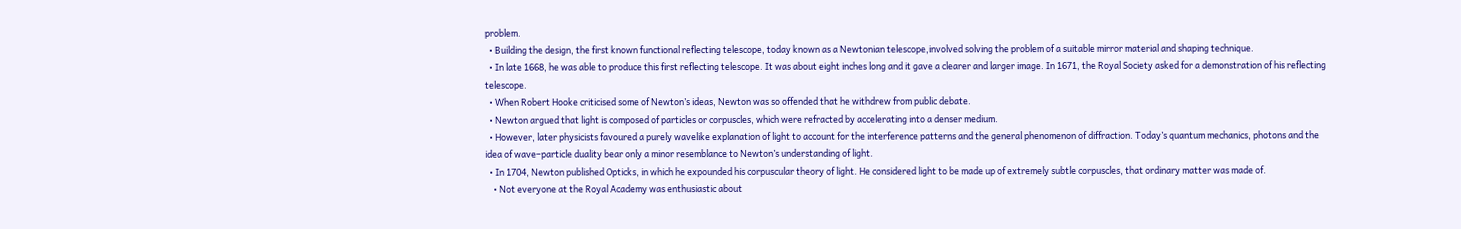problem.
  • Building the design, the first known functional reflecting telescope, today known as a Newtonian telescope,involved solving the problem of a suitable mirror material and shaping technique.
  • In late 1668, he was able to produce this first reflecting telescope. It was about eight inches long and it gave a clearer and larger image. In 1671, the Royal Society asked for a demonstration of his reflecting telescope.
  • When Robert Hooke criticised some of Newton’s ideas, Newton was so offended that he withdrew from public debate.
  • Newton argued that light is composed of particles or corpuscles, which were refracted by accelerating into a denser medium.
  • However, later physicists favoured a purely wavelike explanation of light to account for the interference patterns and the general phenomenon of diffraction. Today’s quantum mechanics, photons and the idea of wave–particle duality bear only a minor resemblance to Newton’s understanding of light.
  • In 1704, Newton published Opticks, in which he expounded his corpuscular theory of light. He considered light to be made up of extremely subtle corpuscles, that ordinary matter was made of.
    • Not everyone at the Royal Academy was enthusiastic about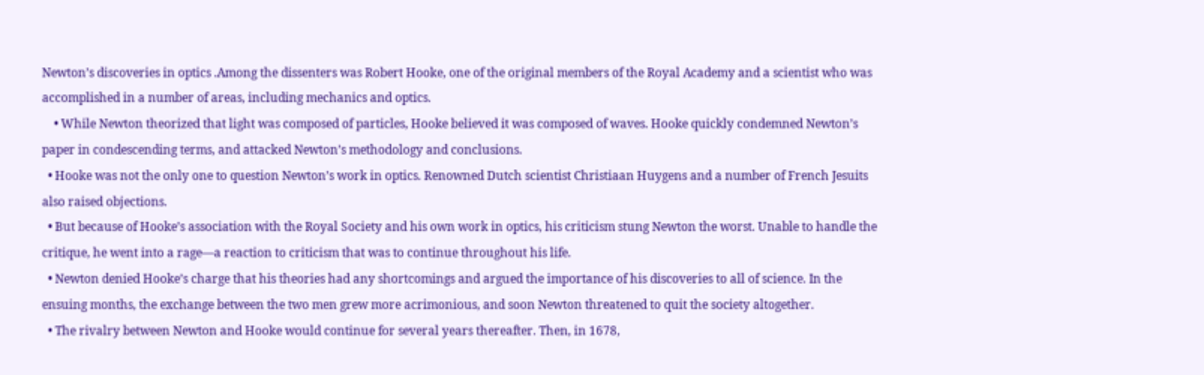Newton’s discoveries in optics .Among the dissenters was Robert Hooke, one of the original members of the Royal Academy and a scientist who was accomplished in a number of areas, including mechanics and optics.
    • While Newton theorized that light was composed of particles, Hooke believed it was composed of waves. Hooke quickly condemned Newton’s paper in condescending terms, and attacked Newton’s methodology and conclusions.
  • Hooke was not the only one to question Newton’s work in optics. Renowned Dutch scientist Christiaan Huygens and a number of French Jesuits also raised objections.
  • But because of Hooke’s association with the Royal Society and his own work in optics, his criticism stung Newton the worst. Unable to handle the critique, he went into a rage—a reaction to criticism that was to continue throughout his life.
  • Newton denied Hooke’s charge that his theories had any shortcomings and argued the importance of his discoveries to all of science. In the ensuing months, the exchange between the two men grew more acrimonious, and soon Newton threatened to quit the society altogether.
  • The rivalry between Newton and Hooke would continue for several years thereafter. Then, in 1678,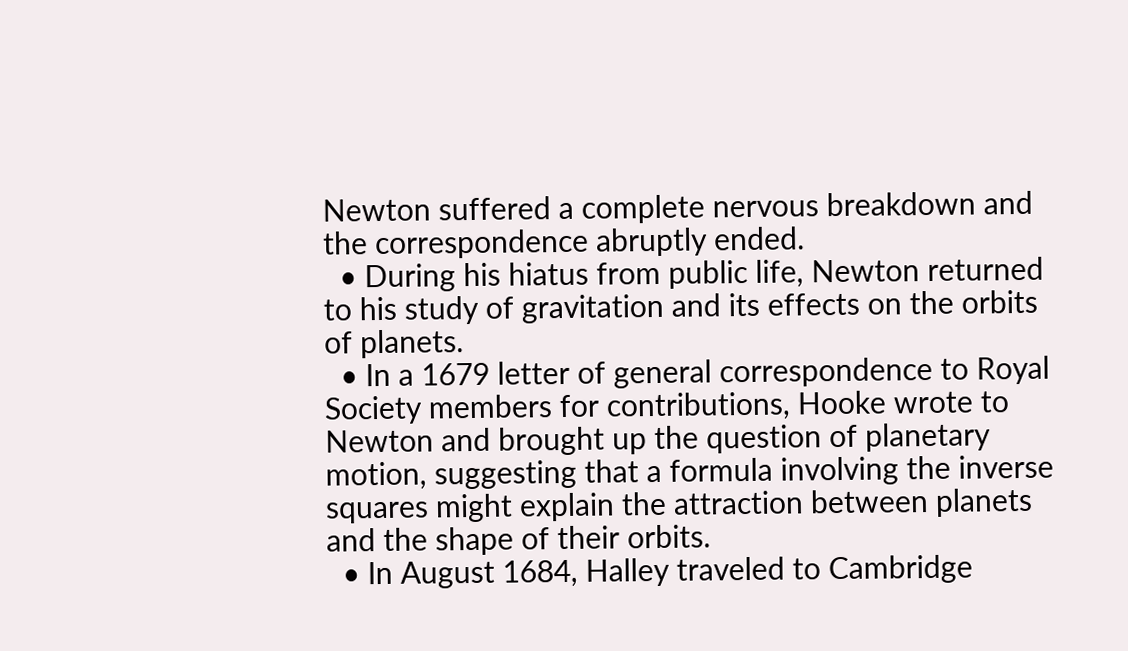Newton suffered a complete nervous breakdown and the correspondence abruptly ended.
  • During his hiatus from public life, Newton returned to his study of gravitation and its effects on the orbits of planets.
  • In a 1679 letter of general correspondence to Royal Society members for contributions, Hooke wrote to Newton and brought up the question of planetary motion, suggesting that a formula involving the inverse squares might explain the attraction between planets and the shape of their orbits.
  • In August 1684, Halley traveled to Cambridge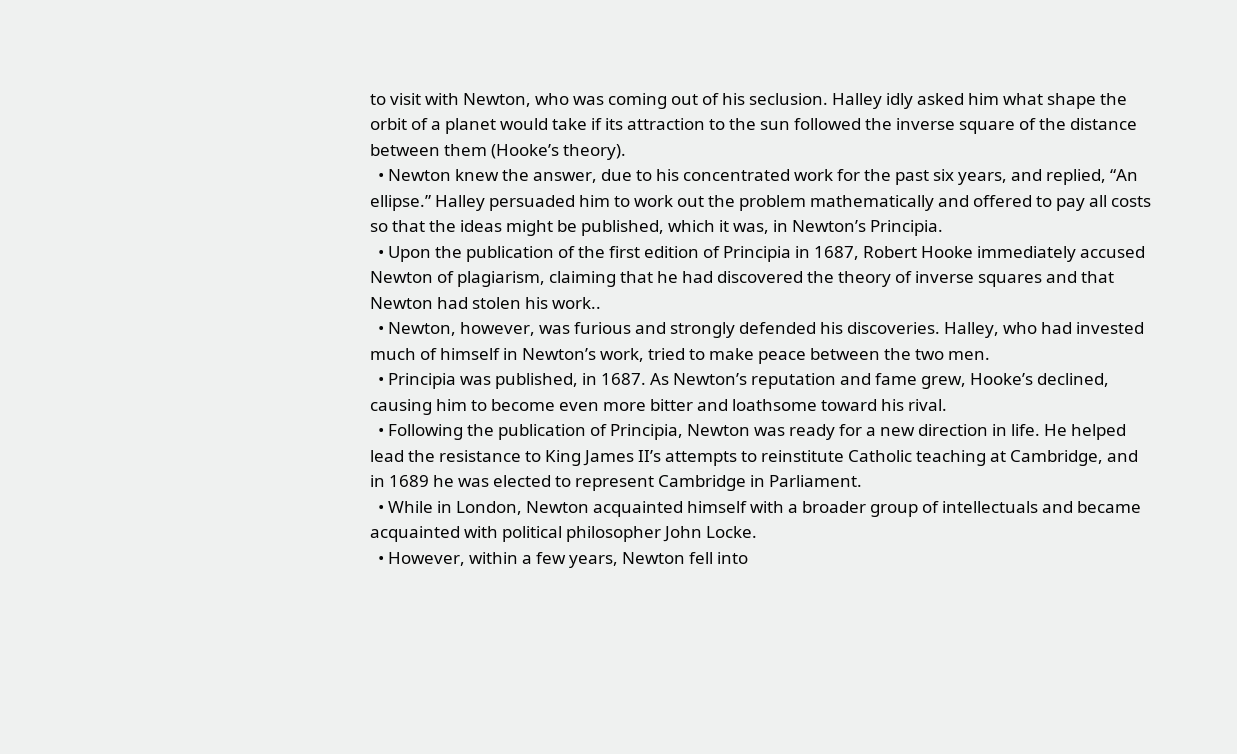to visit with Newton, who was coming out of his seclusion. Halley idly asked him what shape the orbit of a planet would take if its attraction to the sun followed the inverse square of the distance between them (Hooke’s theory).
  • Newton knew the answer, due to his concentrated work for the past six years, and replied, “An ellipse.” Halley persuaded him to work out the problem mathematically and offered to pay all costs so that the ideas might be published, which it was, in Newton’s Principia.
  • Upon the publication of the first edition of Principia in 1687, Robert Hooke immediately accused Newton of plagiarism, claiming that he had discovered the theory of inverse squares and that Newton had stolen his work..
  • Newton, however, was furious and strongly defended his discoveries. Halley, who had invested much of himself in Newton’s work, tried to make peace between the two men.
  • Principia was published, in 1687. As Newton’s reputation and fame grew, Hooke’s declined, causing him to become even more bitter and loathsome toward his rival.
  • Following the publication of Principia, Newton was ready for a new direction in life. He helped lead the resistance to King James II’s attempts to reinstitute Catholic teaching at Cambridge, and in 1689 he was elected to represent Cambridge in Parliament.
  • While in London, Newton acquainted himself with a broader group of intellectuals and became acquainted with political philosopher John Locke.
  • However, within a few years, Newton fell into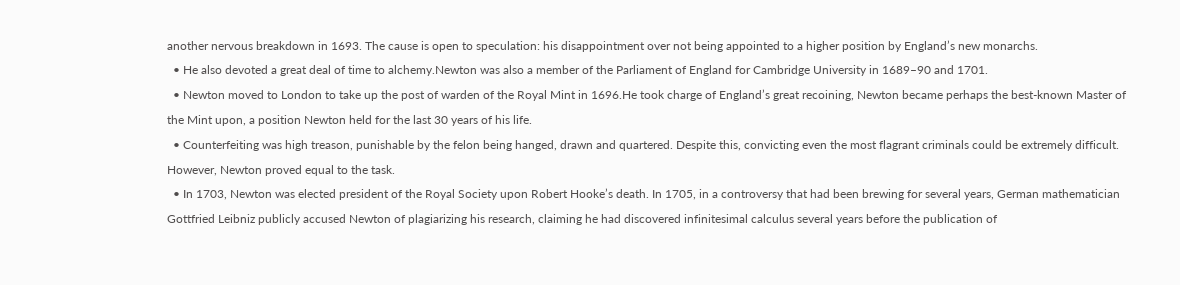another nervous breakdown in 1693. The cause is open to speculation: his disappointment over not being appointed to a higher position by England’s new monarchs.
  • He also devoted a great deal of time to alchemy.Newton was also a member of the Parliament of England for Cambridge University in 1689–90 and 1701.
  • Newton moved to London to take up the post of warden of the Royal Mint in 1696.He took charge of England’s great recoining, Newton became perhaps the best-known Master of the Mint upon, a position Newton held for the last 30 years of his life.
  • Counterfeiting was high treason, punishable by the felon being hanged, drawn and quartered. Despite this, convicting even the most flagrant criminals could be extremely difficult. However, Newton proved equal to the task.
  • In 1703, Newton was elected president of the Royal Society upon Robert Hooke’s death. In 1705, in a controversy that had been brewing for several years, German mathematician Gottfried Leibniz publicly accused Newton of plagiarizing his research, claiming he had discovered infinitesimal calculus several years before the publication of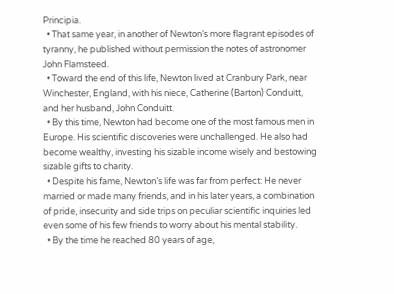Principia.
  • That same year, in another of Newton’s more flagrant episodes of tyranny, he published without permission the notes of astronomer John Flamsteed.
  • Toward the end of this life, Newton lived at Cranbury Park, near Winchester, England, with his niece, Catherine (Barton) Conduitt, and her husband, John Conduitt.
  • By this time, Newton had become one of the most famous men in Europe. His scientific discoveries were unchallenged. He also had become wealthy, investing his sizable income wisely and bestowing sizable gifts to charity.
  • Despite his fame, Newton’s life was far from perfect: He never married or made many friends, and in his later years, a combination of pride, insecurity and side trips on peculiar scientific inquiries led even some of his few friends to worry about his mental stability.
  • By the time he reached 80 years of age,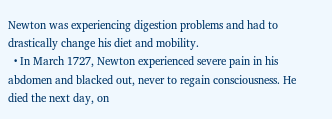Newton was experiencing digestion problems and had to drastically change his diet and mobility.
  • In March 1727, Newton experienced severe pain in his abdomen and blacked out, never to regain consciousness. He died the next day, on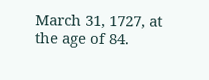March 31, 1727, at the age of 84.